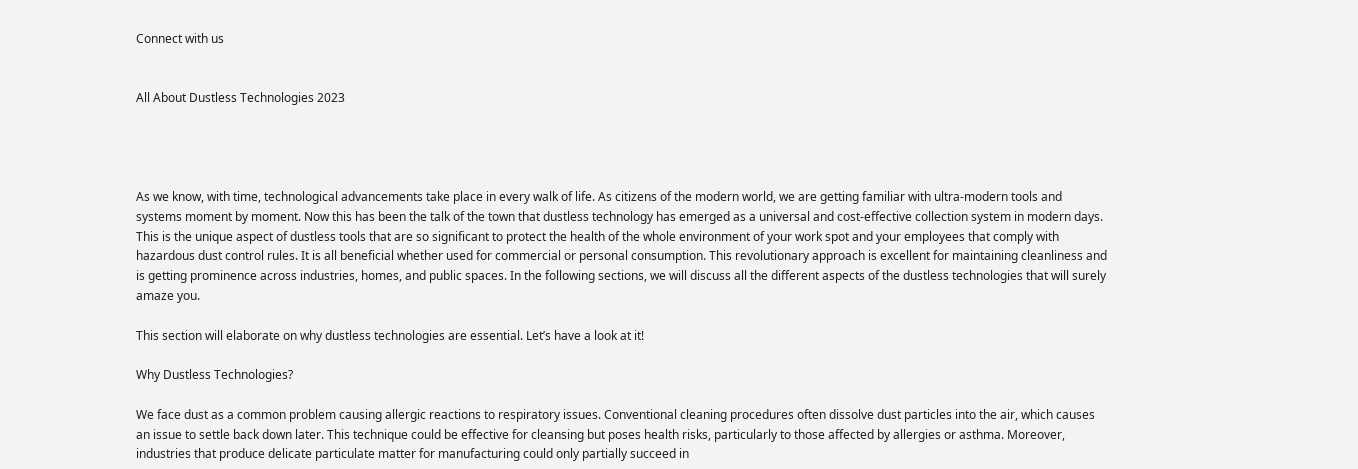Connect with us


All About Dustless Technologies 2023




As we know, with time, technological advancements take place in every walk of life. As citizens of the modern world, we are getting familiar with ultra-modern tools and systems moment by moment. Now this has been the talk of the town that dustless technology has emerged as a universal and cost-effective collection system in modern days. This is the unique aspect of dustless tools that are so significant to protect the health of the whole environment of your work spot and your employees that comply with hazardous dust control rules. It is all beneficial whether used for commercial or personal consumption. This revolutionary approach is excellent for maintaining cleanliness and is getting prominence across industries, homes, and public spaces. In the following sections, we will discuss all the different aspects of the dustless technologies that will surely amaze you.

This section will elaborate on why dustless technologies are essential. Let’s have a look at it!

Why Dustless Technologies?

We face dust as a common problem causing allergic reactions to respiratory issues. Conventional cleaning procedures often dissolve dust particles into the air, which causes an issue to settle back down later. This technique could be effective for cleansing but poses health risks, particularly to those affected by allergies or asthma. Moreover, industries that produce delicate particulate matter for manufacturing could only partially succeed in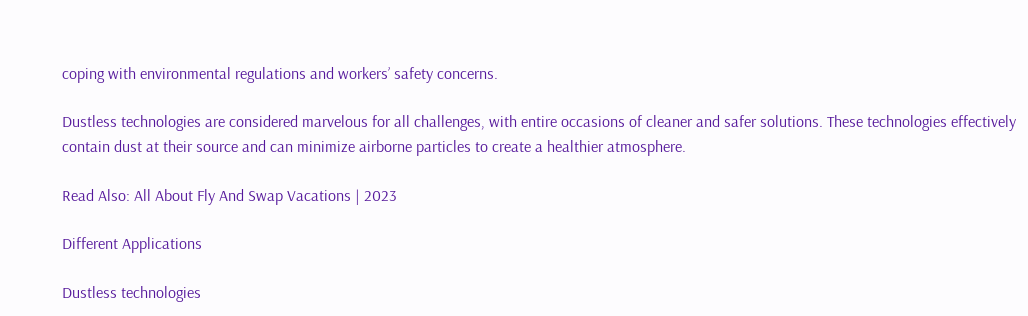coping with environmental regulations and workers’ safety concerns.

Dustless technologies are considered marvelous for all challenges, with entire occasions of cleaner and safer solutions. These technologies effectively contain dust at their source and can minimize airborne particles to create a healthier atmosphere.

Read Also: All About Fly And Swap Vacations | 2023

Different Applications

Dustless technologies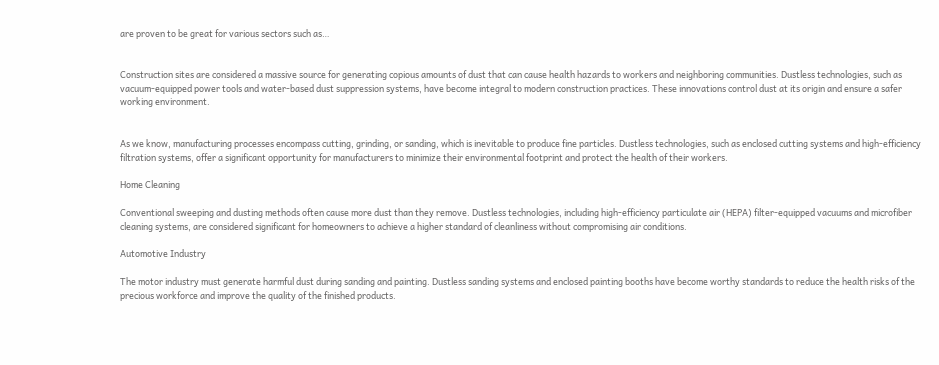are proven to be great for various sectors such as…


Construction sites are considered a massive source for generating copious amounts of dust that can cause health hazards to workers and neighboring communities. Dustless technologies, such as vacuum-equipped power tools and water-based dust suppression systems, have become integral to modern construction practices. These innovations control dust at its origin and ensure a safer working environment.


As we know, manufacturing processes encompass cutting, grinding, or sanding, which is inevitable to produce fine particles. Dustless technologies, such as enclosed cutting systems and high-efficiency filtration systems, offer a significant opportunity for manufacturers to minimize their environmental footprint and protect the health of their workers.

Home Cleaning

Conventional sweeping and dusting methods often cause more dust than they remove. Dustless technologies, including high-efficiency particulate air (HEPA) filter-equipped vacuums and microfiber cleaning systems, are considered significant for homeowners to achieve a higher standard of cleanliness without compromising air conditions.

Automotive Industry

The motor industry must generate harmful dust during sanding and painting. Dustless sanding systems and enclosed painting booths have become worthy standards to reduce the health risks of the precious workforce and improve the quality of the finished products.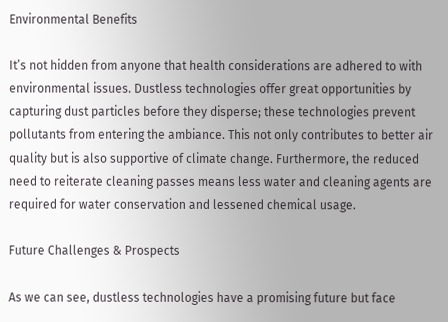Environmental Benefits

It’s not hidden from anyone that health considerations are adhered to with environmental issues. Dustless technologies offer great opportunities by capturing dust particles before they disperse; these technologies prevent pollutants from entering the ambiance. This not only contributes to better air quality but is also supportive of climate change. Furthermore, the reduced need to reiterate cleaning passes means less water and cleaning agents are required for water conservation and lessened chemical usage.

Future Challenges & Prospects

As we can see, dustless technologies have a promising future but face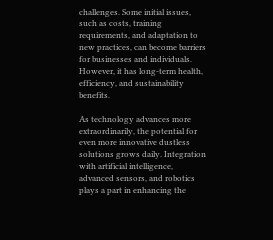challenges. Some initial issues, such as costs, training requirements, and adaptation to new practices, can become barriers for businesses and individuals. However, it has long-term health, efficiency, and sustainability benefits.

As technology advances more extraordinarily, the potential for even more innovative dustless solutions grows daily. Integration with artificial intelligence, advanced sensors, and robotics plays a part in enhancing the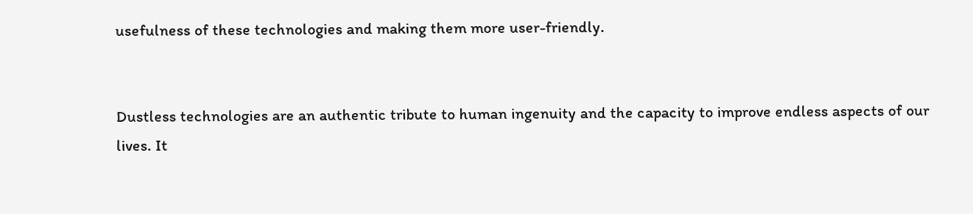usefulness of these technologies and making them more user-friendly.


Dustless technologies are an authentic tribute to human ingenuity and the capacity to improve endless aspects of our lives. It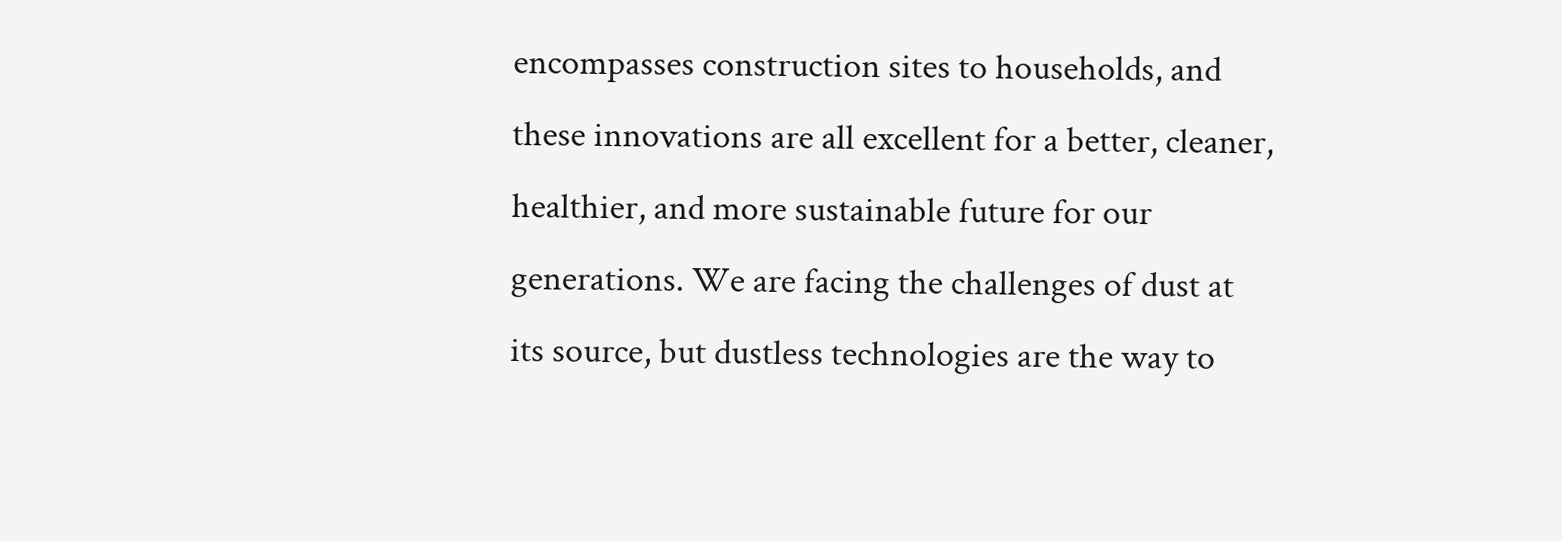encompasses construction sites to households, and these innovations are all excellent for a better, cleaner, healthier, and more sustainable future for our generations. We are facing the challenges of dust at its source, but dustless technologies are the way to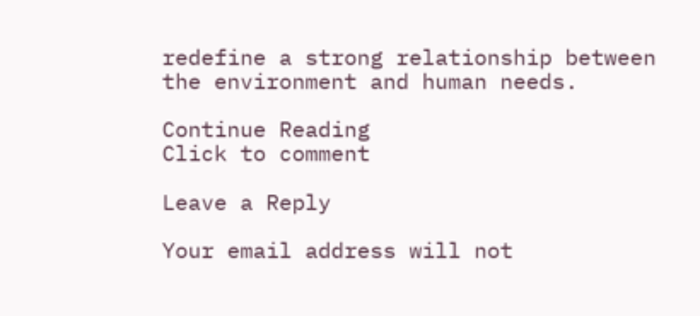redefine a strong relationship between the environment and human needs.

Continue Reading
Click to comment

Leave a Reply

Your email address will not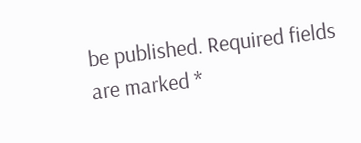be published. Required fields are marked *